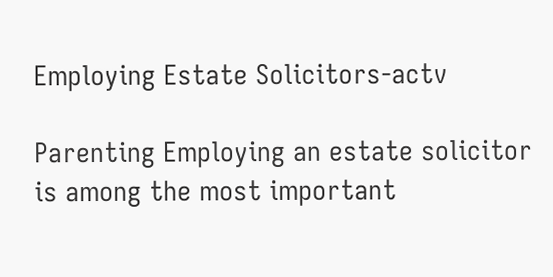Employing Estate Solicitors-actv

Parenting Employing an estate solicitor is among the most important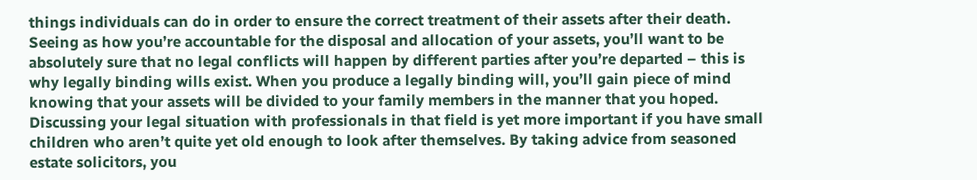things individuals can do in order to ensure the correct treatment of their assets after their death. Seeing as how you’re accountable for the disposal and allocation of your assets, you’ll want to be absolutely sure that no legal conflicts will happen by different parties after you’re departed – this is why legally binding wills exist. When you produce a legally binding will, you’ll gain piece of mind knowing that your assets will be divided to your family members in the manner that you hoped. Discussing your legal situation with professionals in that field is yet more important if you have small children who aren’t quite yet old enough to look after themselves. By taking advice from seasoned estate solicitors, you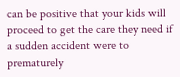can be positive that your kids will proceed to get the care they need if a sudden accident were to prematurely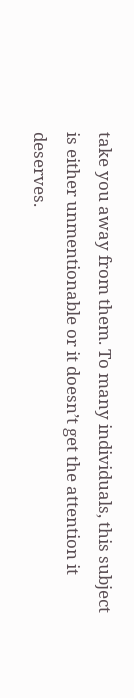take you away from them. To many individuals, this subject is either unmentionable or it doesn’t get the attention it deserves.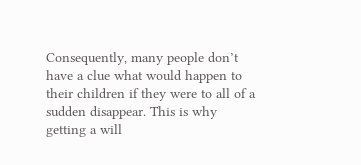Consequently, many people don’t have a clue what would happen to their children if they were to all of a sudden disappear. This is why getting a will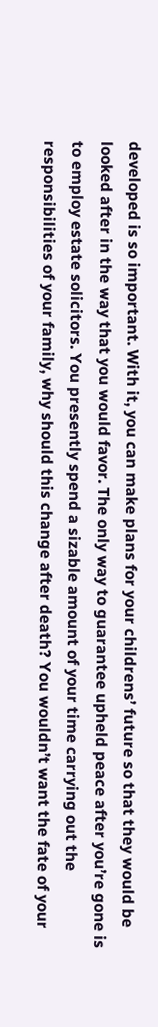developed is so important. With it, you can make plans for your childrens’ future so that they would be looked after in the way that you would favor. The only way to guarantee upheld peace after you’re gone is to employ estate solicitors. You presently spend a sizable amount of your time carrying out the responsibilities of your family, why should this change after death? You wouldn’t want the fate of your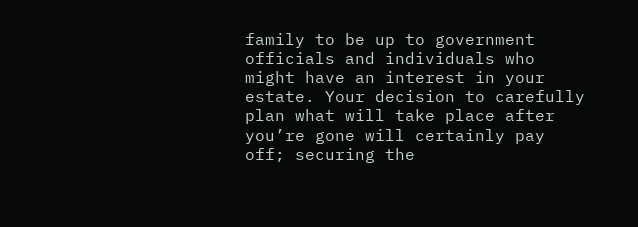family to be up to government officials and individuals who might have an interest in your estate. Your decision to carefully plan what will take place after you’re gone will certainly pay off; securing the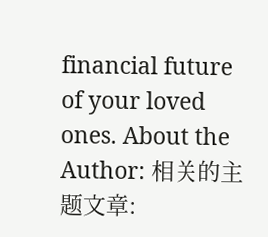financial future of your loved ones. About the Author: 相关的主题文章: